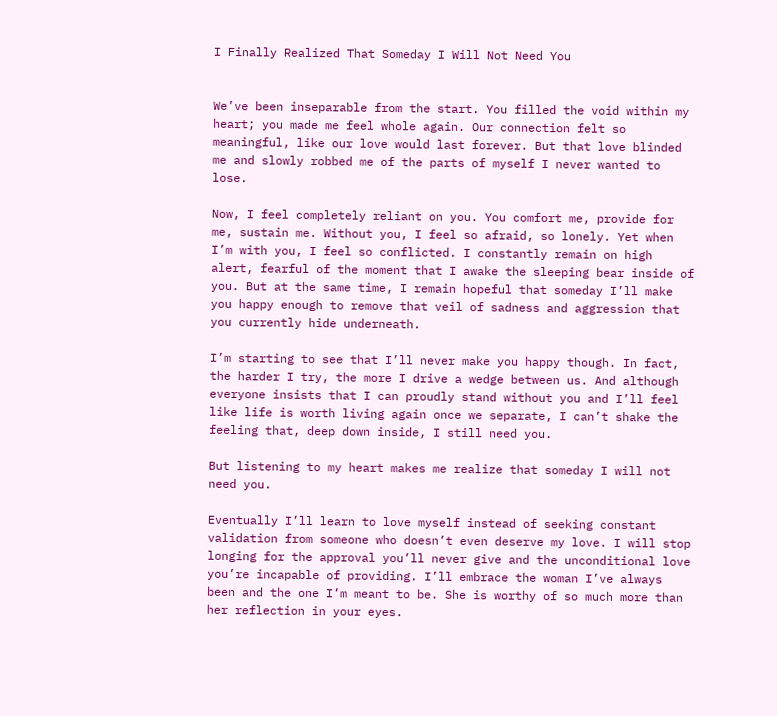I Finally Realized That Someday I Will Not Need You


We’ve been inseparable from the start. You filled the void within my heart; you made me feel whole again. Our connection felt so meaningful, like our love would last forever. But that love blinded me and slowly robbed me of the parts of myself I never wanted to lose.

Now, I feel completely reliant on you. You comfort me, provide for me, sustain me. Without you, I feel so afraid, so lonely. Yet when I’m with you, I feel so conflicted. I constantly remain on high alert, fearful of the moment that I awake the sleeping bear inside of you. But at the same time, I remain hopeful that someday I’ll make you happy enough to remove that veil of sadness and aggression that you currently hide underneath.

I’m starting to see that I’ll never make you happy though. In fact, the harder I try, the more I drive a wedge between us. And although everyone insists that I can proudly stand without you and I’ll feel like life is worth living again once we separate, I can’t shake the feeling that, deep down inside, I still need you.

But listening to my heart makes me realize that someday I will not need you.

Eventually I’ll learn to love myself instead of seeking constant validation from someone who doesn’t even deserve my love. I will stop longing for the approval you’ll never give and the unconditional love you’re incapable of providing. I’ll embrace the woman I’ve always been and the one I’m meant to be. She is worthy of so much more than her reflection in your eyes.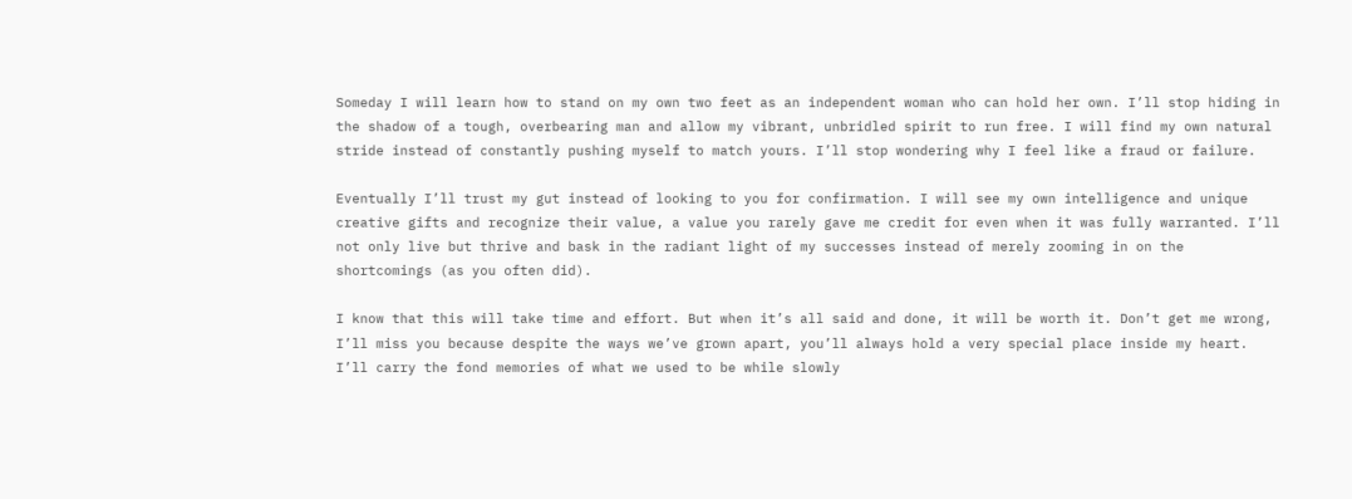Someday I will learn how to stand on my own two feet as an independent woman who can hold her own. I’ll stop hiding in the shadow of a tough, overbearing man and allow my vibrant, unbridled spirit to run free. I will find my own natural stride instead of constantly pushing myself to match yours. I’ll stop wondering why I feel like a fraud or failure.

Eventually I’ll trust my gut instead of looking to you for confirmation. I will see my own intelligence and unique creative gifts and recognize their value, a value you rarely gave me credit for even when it was fully warranted. I’ll not only live but thrive and bask in the radiant light of my successes instead of merely zooming in on the shortcomings (as you often did).

I know that this will take time and effort. But when it’s all said and done, it will be worth it. Don’t get me wrong, I’ll miss you because despite the ways we’ve grown apart, you’ll always hold a very special place inside my heart. I’ll carry the fond memories of what we used to be while slowly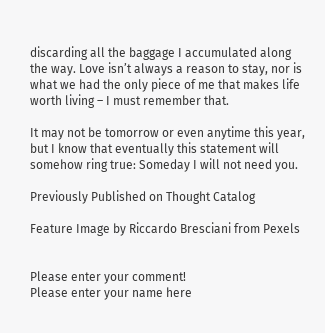discarding all the baggage I accumulated along the way. Love isn’t always a reason to stay, nor is what we had the only piece of me that makes life worth living – I must remember that.

It may not be tomorrow or even anytime this year, but I know that eventually this statement will somehow ring true: Someday I will not need you.

Previously Published on Thought Catalog

Feature Image by Riccardo Bresciani from Pexels


Please enter your comment!
Please enter your name here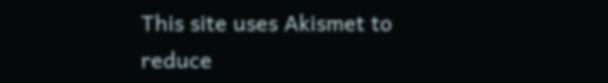This site uses Akismet to reduce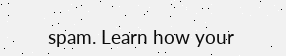spam. Learn how your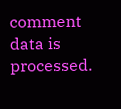comment data is processed.